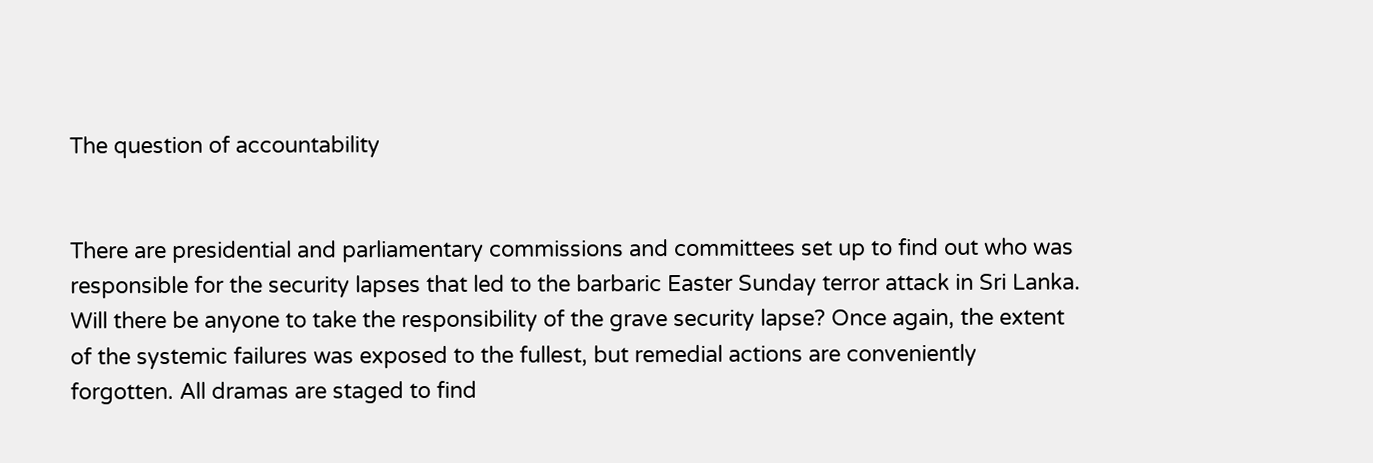The question of accountability


There are presidential and parliamentary commissions and committees set up to find out who was responsible for the security lapses that led to the barbaric Easter Sunday terror attack in Sri Lanka. Will there be anyone to take the responsibility of the grave security lapse? Once again, the extent of the systemic failures was exposed to the fullest, but remedial actions are conveniently forgotten. All dramas are staged to find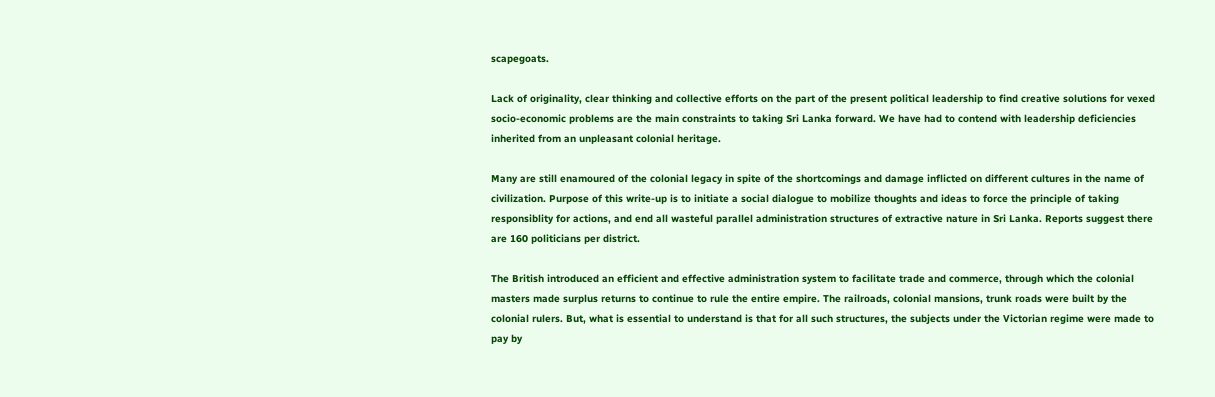scapegoats.

Lack of originality, clear thinking and collective efforts on the part of the present political leadership to find creative solutions for vexed socio-economic problems are the main constraints to taking Sri Lanka forward. We have had to contend with leadership deficiencies inherited from an unpleasant colonial heritage.

Many are still enamoured of the colonial legacy in spite of the shortcomings and damage inflicted on different cultures in the name of civilization. Purpose of this write-up is to initiate a social dialogue to mobilize thoughts and ideas to force the principle of taking responsiblity for actions, and end all wasteful parallel administration structures of extractive nature in Sri Lanka. Reports suggest there are 160 politicians per district.

The British introduced an efficient and effective administration system to facilitate trade and commerce, through which the colonial masters made surplus returns to continue to rule the entire empire. The railroads, colonial mansions, trunk roads were built by the colonial rulers. But, what is essential to understand is that for all such structures, the subjects under the Victorian regime were made to pay by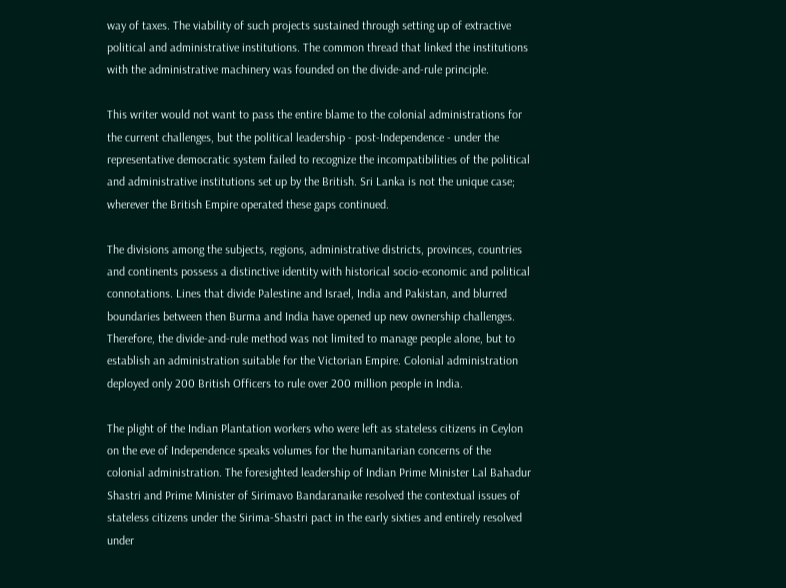way of taxes. The viability of such projects sustained through setting up of extractive political and administrative institutions. The common thread that linked the institutions with the administrative machinery was founded on the divide-and-rule principle.

This writer would not want to pass the entire blame to the colonial administrations for the current challenges, but the political leadership - post-Independence - under the representative democratic system failed to recognize the incompatibilities of the political and administrative institutions set up by the British. Sri Lanka is not the unique case; wherever the British Empire operated these gaps continued.

The divisions among the subjects, regions, administrative districts, provinces, countries and continents possess a distinctive identity with historical socio-economic and political connotations. Lines that divide Palestine and Israel, India and Pakistan, and blurred boundaries between then Burma and India have opened up new ownership challenges. Therefore, the divide-and-rule method was not limited to manage people alone, but to establish an administration suitable for the Victorian Empire. Colonial administration deployed only 200 British Officers to rule over 200 million people in India.

The plight of the Indian Plantation workers who were left as stateless citizens in Ceylon on the eve of Independence speaks volumes for the humanitarian concerns of the colonial administration. The foresighted leadership of Indian Prime Minister Lal Bahadur Shastri and Prime Minister of Sirimavo Bandaranaike resolved the contextual issues of stateless citizens under the Sirima-Shastri pact in the early sixties and entirely resolved under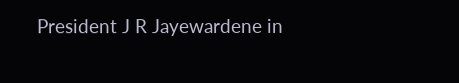President J R Jayewardene in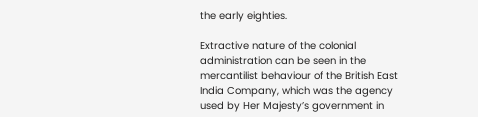the early eighties.

Extractive nature of the colonial administration can be seen in the mercantilist behaviour of the British East India Company, which was the agency used by Her Majesty’s government in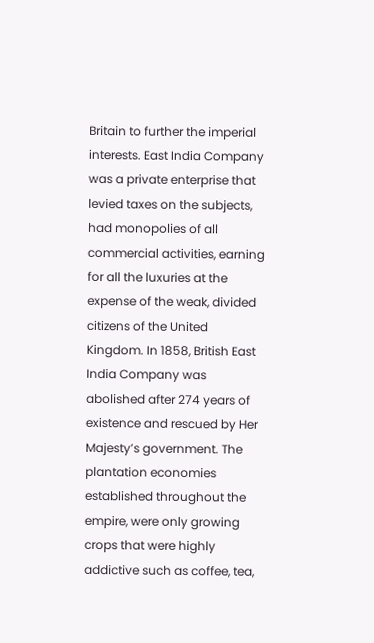Britain to further the imperial interests. East India Company was a private enterprise that levied taxes on the subjects, had monopolies of all commercial activities, earning for all the luxuries at the expense of the weak, divided citizens of the United Kingdom. In 1858, British East India Company was abolished after 274 years of existence and rescued by Her Majesty’s government. The plantation economies established throughout the empire, were only growing crops that were highly addictive such as coffee, tea,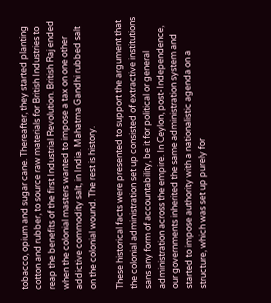tobacco, opium and sugar cane. Thereafter, they started planting cotton and rubber, to source raw materials for British Industries to reap the benefits of the first Industrial Revolution. British Raj ended when the colonial masters wanted to impose a tax on one other addictive commodity salt, in India. Mahatma Gandhi rubbed salt on the colonial wound. The rest is history.

These historical facts were presented to support the argument that the colonial administration set up consisted of extractive institutions sans any form of accountability, be it for political or general administration across the empire. In Ceylon, post-Independence, our governments inherited the same administration system and started to impose authority with a nationalistic agenda on a structure, which was set up purely for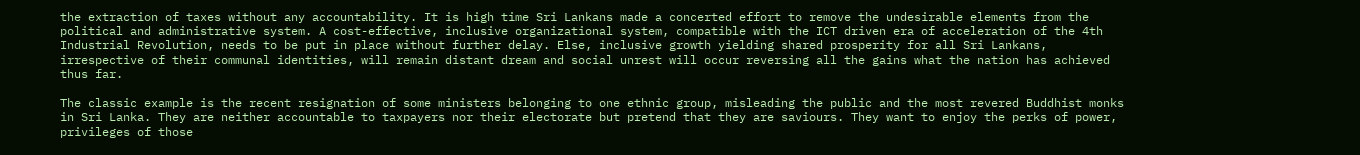the extraction of taxes without any accountability. It is high time Sri Lankans made a concerted effort to remove the undesirable elements from the political and administrative system. A cost-effective, inclusive organizational system, compatible with the ICT driven era of acceleration of the 4th Industrial Revolution, needs to be put in place without further delay. Else, inclusive growth yielding shared prosperity for all Sri Lankans, irrespective of their communal identities, will remain distant dream and social unrest will occur reversing all the gains what the nation has achieved thus far.

The classic example is the recent resignation of some ministers belonging to one ethnic group, misleading the public and the most revered Buddhist monks in Sri Lanka. They are neither accountable to taxpayers nor their electorate but pretend that they are saviours. They want to enjoy the perks of power, privileges of those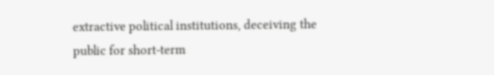extractive political institutions, deceiving the public for short-term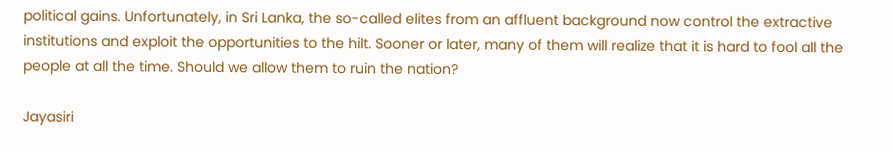political gains. Unfortunately, in Sri Lanka, the so-called elites from an affluent background now control the extractive institutions and exploit the opportunities to the hilt. Sooner or later, many of them will realize that it is hard to fool all the people at all the time. Should we allow them to ruin the nation?

Jayasiri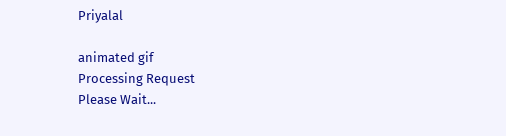Priyalal

animated gif
Processing Request
Please Wait...